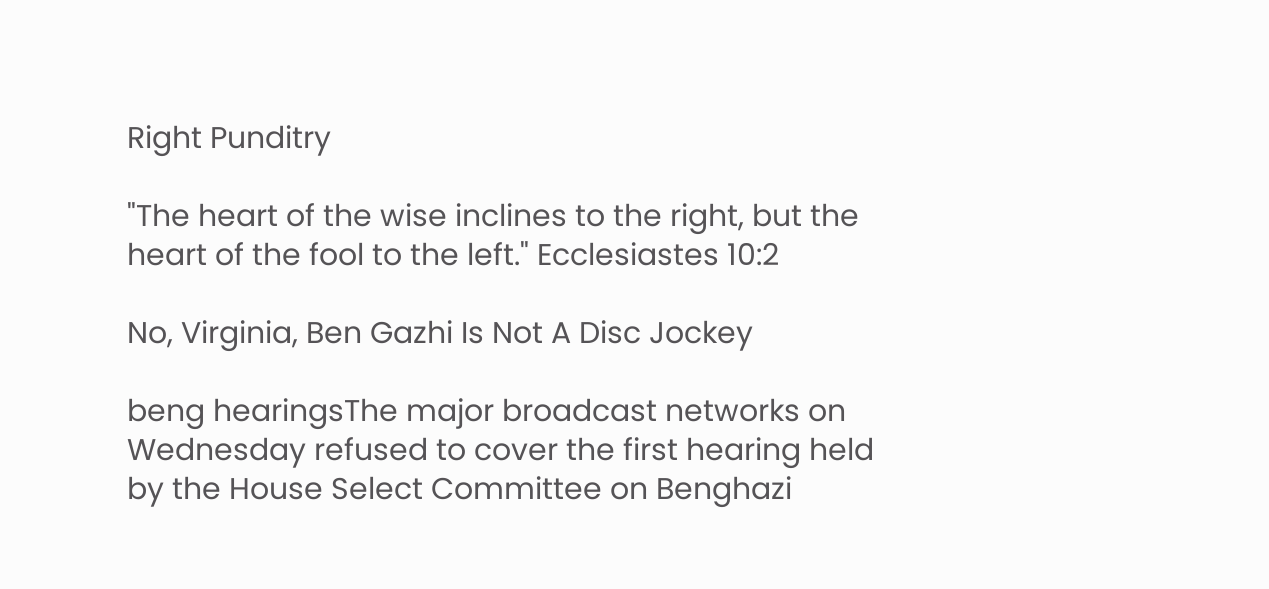Right Punditry

"The heart of the wise inclines to the right, but the heart of the fool to the left." Ecclesiastes 10:2

No, Virginia, Ben Gazhi Is Not A Disc Jockey

beng hearingsThe major broadcast networks on Wednesday refused to cover the first hearing held by the House Select Committee on Benghazi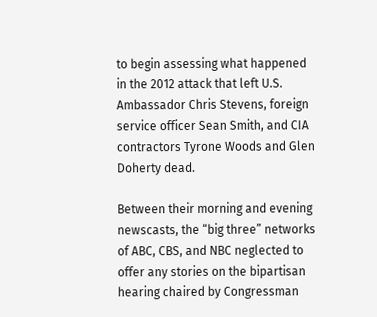to begin assessing what happened in the 2012 attack that left U.S. Ambassador Chris Stevens, foreign service officer Sean Smith, and CIA contractors Tyrone Woods and Glen Doherty dead.

Between their morning and evening newscasts, the “big three” networks of ABC, CBS, and NBC neglected to offer any stories on the bipartisan hearing chaired by Congressman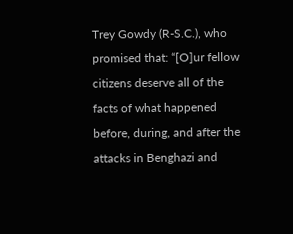Trey Gowdy (R-S.C.), who promised that: “[O]ur fellow citizens deserve all of the facts of what happened before, during, and after the attacks in Benghazi and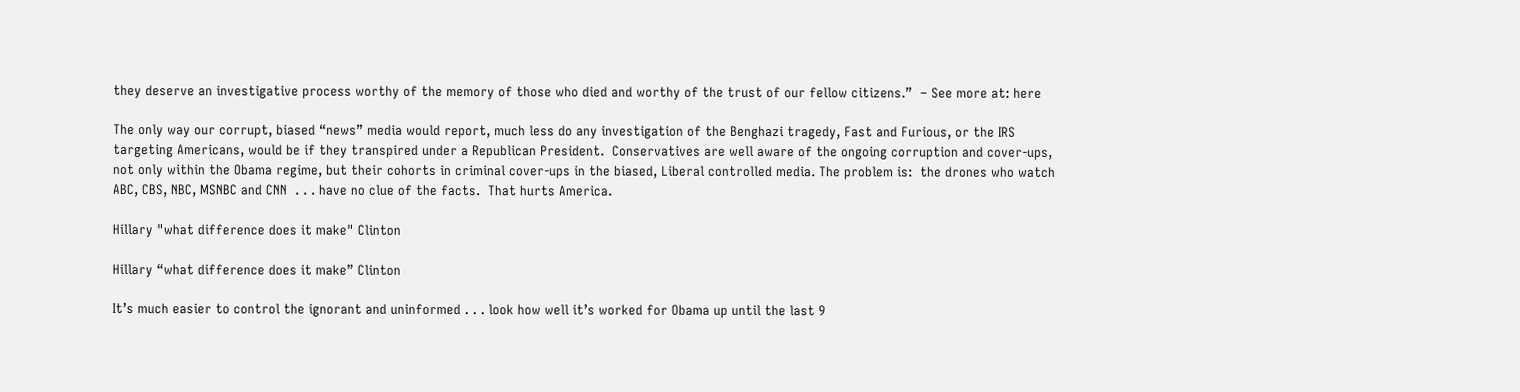they deserve an investigative process worthy of the memory of those who died and worthy of the trust of our fellow citizens.”  – See more at: here

The only way our corrupt, biased “news” media would report, much less do any investigation of the Benghazi tragedy, Fast and Furious, or the IRS targeting Americans, would be if they transpired under a Republican President.  Conservatives are well aware of the ongoing corruption and cover-ups, not only within the Obama regime, but their cohorts in criminal cover-ups in the biased, Liberal controlled media. The problem is:  the drones who watch ABC, CBS, NBC, MSNBC and CNN  . . . have no clue of the facts.  That hurts America.

Hillary "what difference does it make" Clinton

Hillary “what difference does it make” Clinton

It’s much easier to control the ignorant and uninformed . . . look how well it’s worked for Obama up until the last 9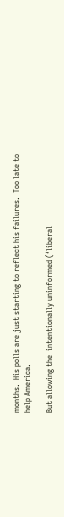months.  His polls are just starting to reflect his failures.  Too late to help America.

But allowing the  intentionally uninformed (‘liberal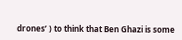drones’ ) to think that Ben Ghazi is some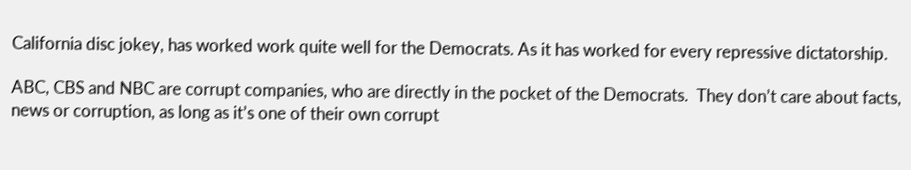California disc jokey, has worked work quite well for the Democrats. As it has worked for every repressive dictatorship.

ABC, CBS and NBC are corrupt companies, who are directly in the pocket of the Democrats.  They don’t care about facts, news or corruption, as long as it’s one of their own corrupt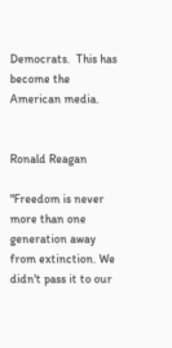Democrats.  This has become the American media.


Ronald Reagan

"Freedom is never more than one generation away from extinction. We didn't pass it to our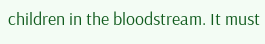children in the bloodstream. It must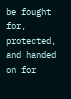be fought for, protected, and handed on for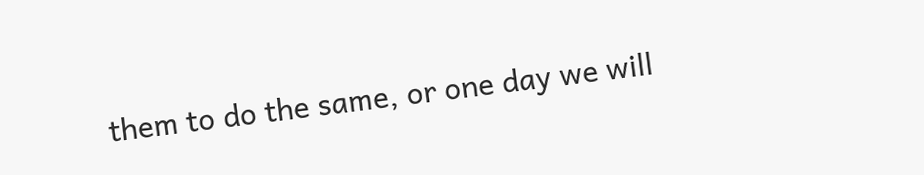them to do the same, or one day we will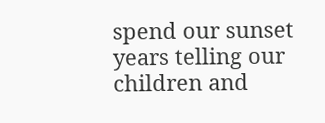spend our sunset years telling our children and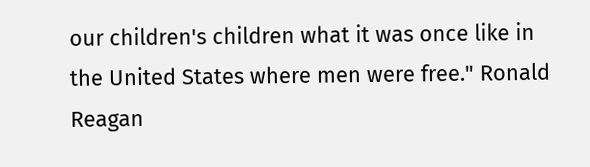our children's children what it was once like in the United States where men were free." Ronald Reagan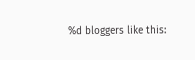%d bloggers like this: